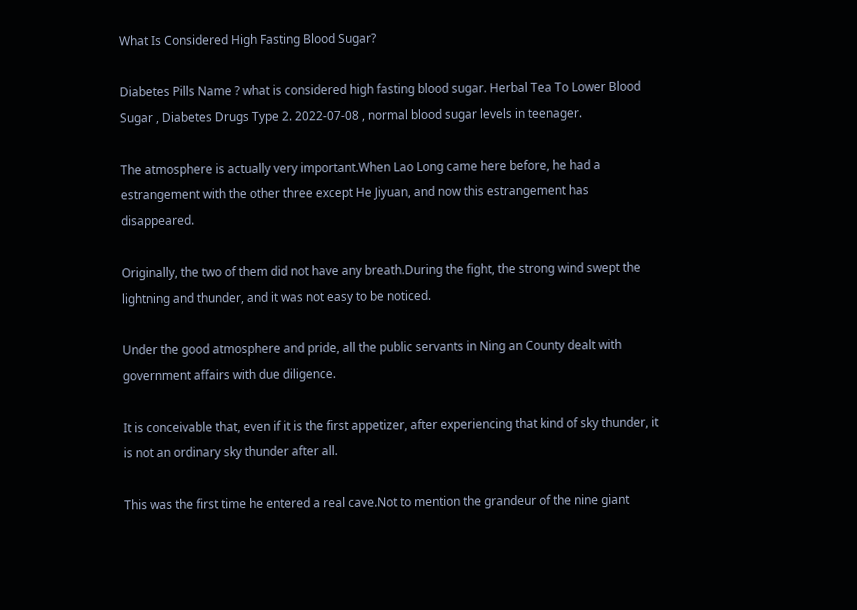What Is Considered High Fasting Blood Sugar?

Diabetes Pills Name ? what is considered high fasting blood sugar. Herbal Tea To Lower Blood Sugar , Diabetes Drugs Type 2. 2022-07-08 , normal blood sugar levels in teenager.

The atmosphere is actually very important.When Lao Long came here before, he had a estrangement with the other three except He Jiyuan, and now this estrangement has disappeared.

Originally, the two of them did not have any breath.During the fight, the strong wind swept the lightning and thunder, and it was not easy to be noticed.

Under the good atmosphere and pride, all the public servants in Ning an County dealt with government affairs with due diligence.

It is conceivable that, even if it is the first appetizer, after experiencing that kind of sky thunder, it is not an ordinary sky thunder after all.

This was the first time he entered a real cave.Not to mention the grandeur of the nine giant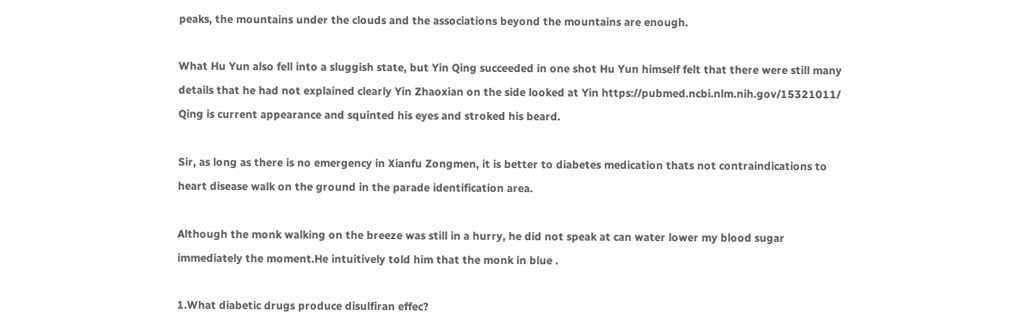peaks, the mountains under the clouds and the associations beyond the mountains are enough.

What Hu Yun also fell into a sluggish state, but Yin Qing succeeded in one shot Hu Yun himself felt that there were still many details that he had not explained clearly Yin Zhaoxian on the side looked at Yin https://pubmed.ncbi.nlm.nih.gov/15321011/ Qing is current appearance and squinted his eyes and stroked his beard.

Sir, as long as there is no emergency in Xianfu Zongmen, it is better to diabetes medication thats not contraindications to heart disease walk on the ground in the parade identification area.

Although the monk walking on the breeze was still in a hurry, he did not speak at can water lower my blood sugar immediately the moment.He intuitively told him that the monk in blue .

1.What diabetic drugs produce disulfiran effec?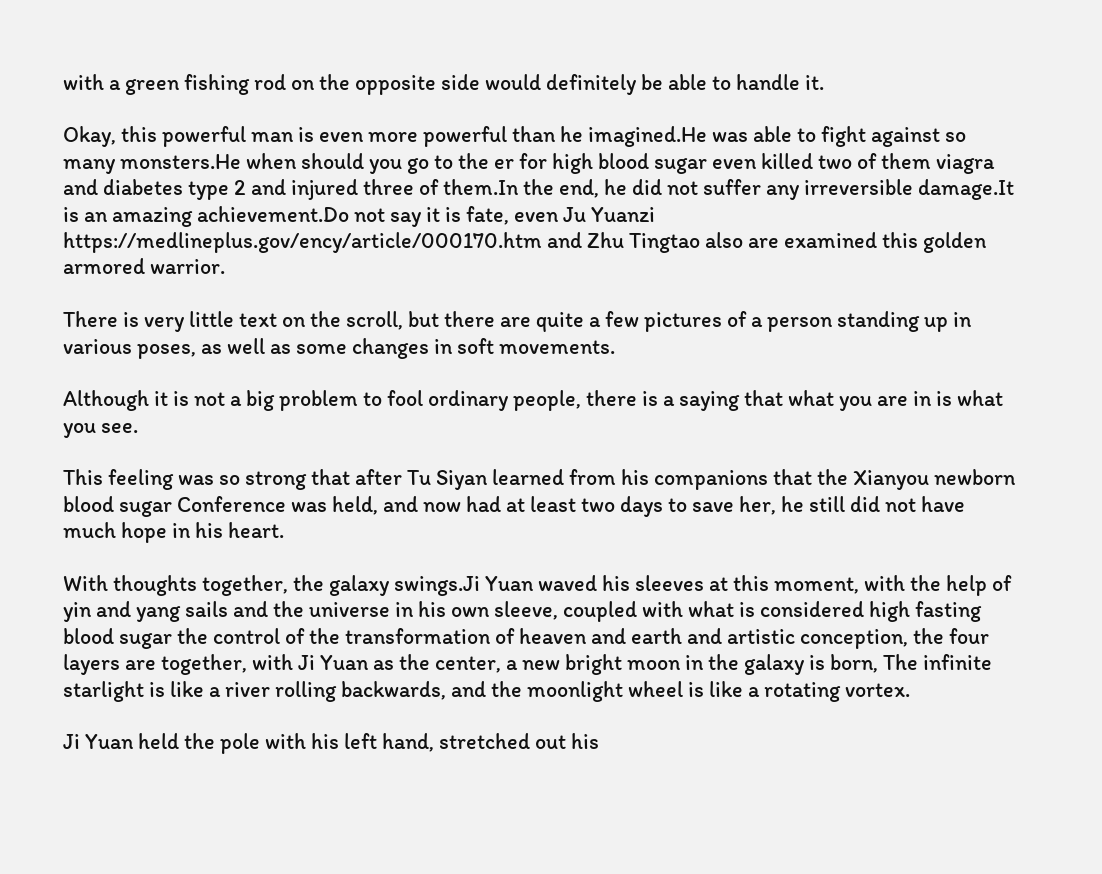with a green fishing rod on the opposite side would definitely be able to handle it.

Okay, this powerful man is even more powerful than he imagined.He was able to fight against so many monsters.He when should you go to the er for high blood sugar even killed two of them viagra and diabetes type 2 and injured three of them.In the end, he did not suffer any irreversible damage.It is an amazing achievement.Do not say it is fate, even Ju Yuanzi https://medlineplus.gov/ency/article/000170.htm and Zhu Tingtao also are examined this golden armored warrior.

There is very little text on the scroll, but there are quite a few pictures of a person standing up in various poses, as well as some changes in soft movements.

Although it is not a big problem to fool ordinary people, there is a saying that what you are in is what you see.

This feeling was so strong that after Tu Siyan learned from his companions that the Xianyou newborn blood sugar Conference was held, and now had at least two days to save her, he still did not have much hope in his heart.

With thoughts together, the galaxy swings.Ji Yuan waved his sleeves at this moment, with the help of yin and yang sails and the universe in his own sleeve, coupled with what is considered high fasting blood sugar the control of the transformation of heaven and earth and artistic conception, the four layers are together, with Ji Yuan as the center, a new bright moon in the galaxy is born, The infinite starlight is like a river rolling backwards, and the moonlight wheel is like a rotating vortex.

Ji Yuan held the pole with his left hand, stretched out his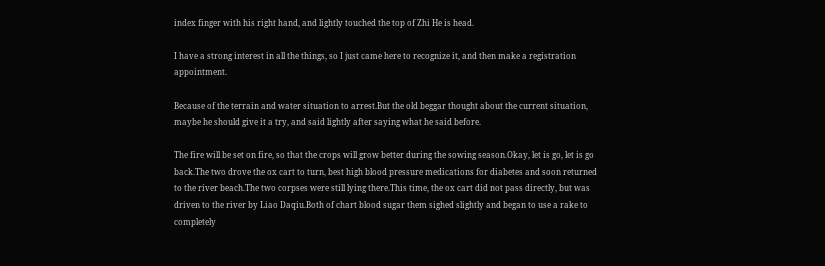index finger with his right hand, and lightly touched the top of Zhi He is head.

I have a strong interest in all the things, so I just came here to recognize it, and then make a registration appointment.

Because of the terrain and water situation to arrest.But the old beggar thought about the current situation, maybe he should give it a try, and said lightly after saying what he said before.

The fire will be set on fire, so that the crops will grow better during the sowing season.Okay, let is go, let is go back.The two drove the ox cart to turn, best high blood pressure medications for diabetes and soon returned to the river beach.The two corpses were still lying there.This time, the ox cart did not pass directly, but was driven to the river by Liao Daqiu.Both of chart blood sugar them sighed slightly and began to use a rake to completely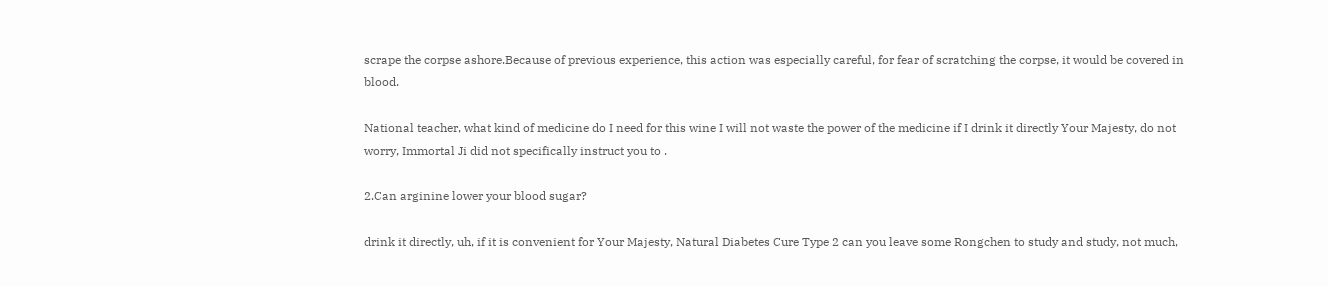scrape the corpse ashore.Because of previous experience, this action was especially careful, for fear of scratching the corpse, it would be covered in blood.

National teacher, what kind of medicine do I need for this wine I will not waste the power of the medicine if I drink it directly Your Majesty, do not worry, Immortal Ji did not specifically instruct you to .

2.Can arginine lower your blood sugar?

drink it directly, uh, if it is convenient for Your Majesty, Natural Diabetes Cure Type 2 can you leave some Rongchen to study and study, not much,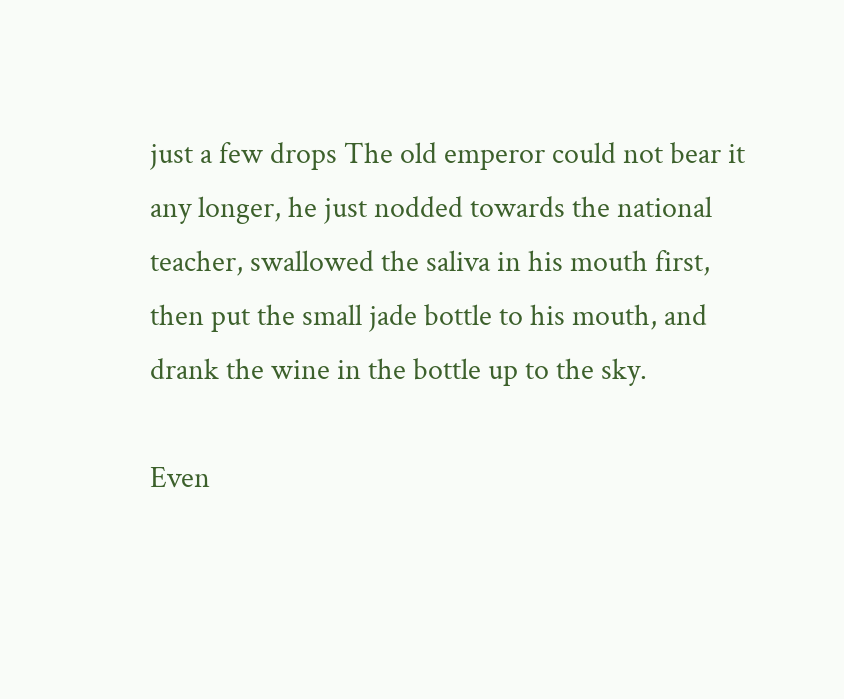just a few drops The old emperor could not bear it any longer, he just nodded towards the national teacher, swallowed the saliva in his mouth first, then put the small jade bottle to his mouth, and drank the wine in the bottle up to the sky.

Even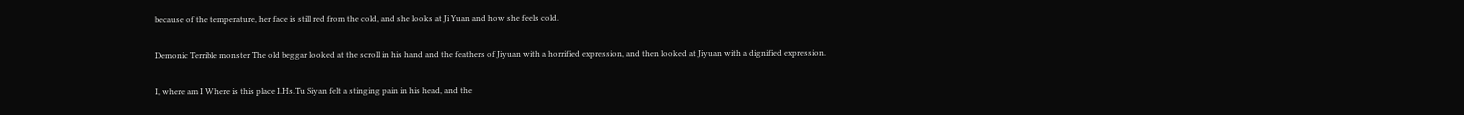because of the temperature, her face is still red from the cold, and she looks at Ji Yuan and how she feels cold.

Demonic Terrible monster The old beggar looked at the scroll in his hand and the feathers of Jiyuan with a horrified expression, and then looked at Jiyuan with a dignified expression.

I, where am I Where is this place I.Hs.Tu Siyan felt a stinging pain in his head, and the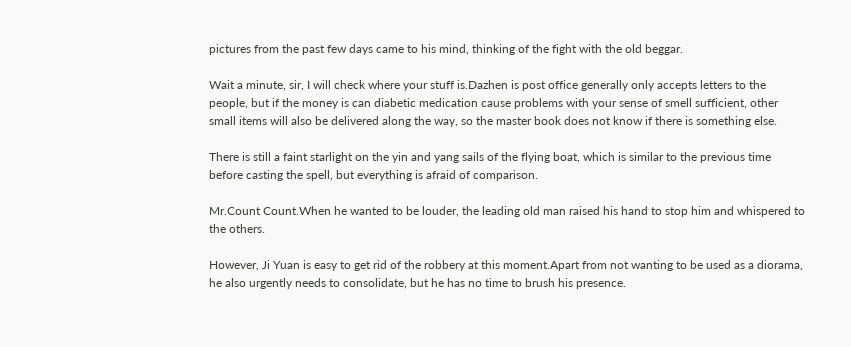pictures from the past few days came to his mind, thinking of the fight with the old beggar.

Wait a minute, sir, I will check where your stuff is.Dazhen is post office generally only accepts letters to the people, but if the money is can diabetic medication cause problems with your sense of smell sufficient, other small items will also be delivered along the way, so the master book does not know if there is something else.

There is still a faint starlight on the yin and yang sails of the flying boat, which is similar to the previous time before casting the spell, but everything is afraid of comparison.

Mr.Count Count.When he wanted to be louder, the leading old man raised his hand to stop him and whispered to the others.

However, Ji Yuan is easy to get rid of the robbery at this moment.Apart from not wanting to be used as a diorama, he also urgently needs to consolidate, but he has no time to brush his presence.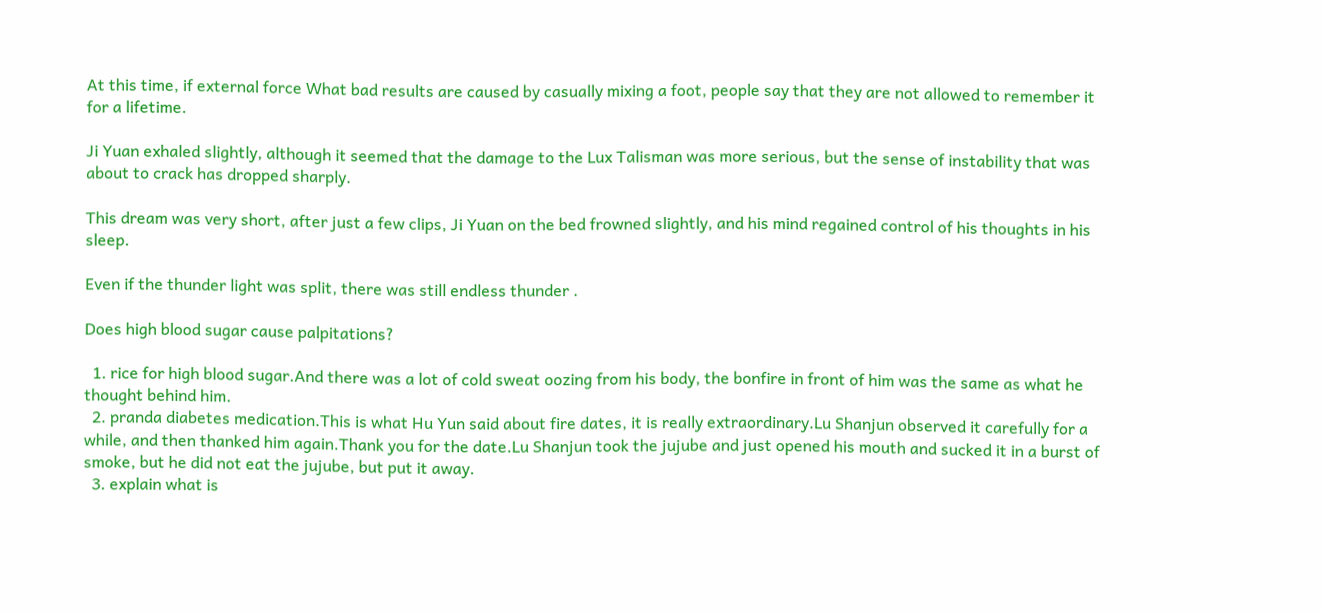At this time, if external force What bad results are caused by casually mixing a foot, people say that they are not allowed to remember it for a lifetime.

Ji Yuan exhaled slightly, although it seemed that the damage to the Lux Talisman was more serious, but the sense of instability that was about to crack has dropped sharply.

This dream was very short, after just a few clips, Ji Yuan on the bed frowned slightly, and his mind regained control of his thoughts in his sleep.

Even if the thunder light was split, there was still endless thunder .

Does high blood sugar cause palpitations?

  1. rice for high blood sugar.And there was a lot of cold sweat oozing from his body, the bonfire in front of him was the same as what he thought behind him.
  2. pranda diabetes medication.This is what Hu Yun said about fire dates, it is really extraordinary.Lu Shanjun observed it carefully for a while, and then thanked him again.Thank you for the date.Lu Shanjun took the jujube and just opened his mouth and sucked it in a burst of smoke, but he did not eat the jujube, but put it away.
  3. explain what is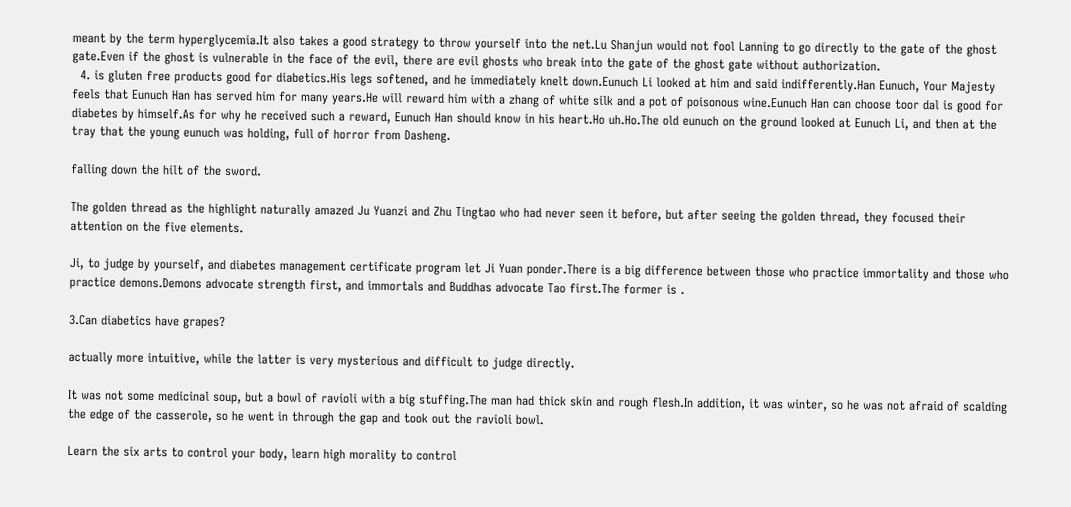meant by the term hyperglycemia.It also takes a good strategy to throw yourself into the net.Lu Shanjun would not fool Lanning to go directly to the gate of the ghost gate.Even if the ghost is vulnerable in the face of the evil, there are evil ghosts who break into the gate of the ghost gate without authorization.
  4. is gluten free products good for diabetics.His legs softened, and he immediately knelt down.Eunuch Li looked at him and said indifferently.Han Eunuch, Your Majesty feels that Eunuch Han has served him for many years.He will reward him with a zhang of white silk and a pot of poisonous wine.Eunuch Han can choose toor dal is good for diabetes by himself.As for why he received such a reward, Eunuch Han should know in his heart.Ho uh.Ho.The old eunuch on the ground looked at Eunuch Li, and then at the tray that the young eunuch was holding, full of horror from Dasheng.

falling down the hilt of the sword.

The golden thread as the highlight naturally amazed Ju Yuanzi and Zhu Tingtao who had never seen it before, but after seeing the golden thread, they focused their attention on the five elements.

Ji, to judge by yourself, and diabetes management certificate program let Ji Yuan ponder.There is a big difference between those who practice immortality and those who practice demons.Demons advocate strength first, and immortals and Buddhas advocate Tao first.The former is .

3.Can diabetics have grapes?

actually more intuitive, while the latter is very mysterious and difficult to judge directly.

It was not some medicinal soup, but a bowl of ravioli with a big stuffing.The man had thick skin and rough flesh.In addition, it was winter, so he was not afraid of scalding the edge of the casserole, so he went in through the gap and took out the ravioli bowl.

Learn the six arts to control your body, learn high morality to control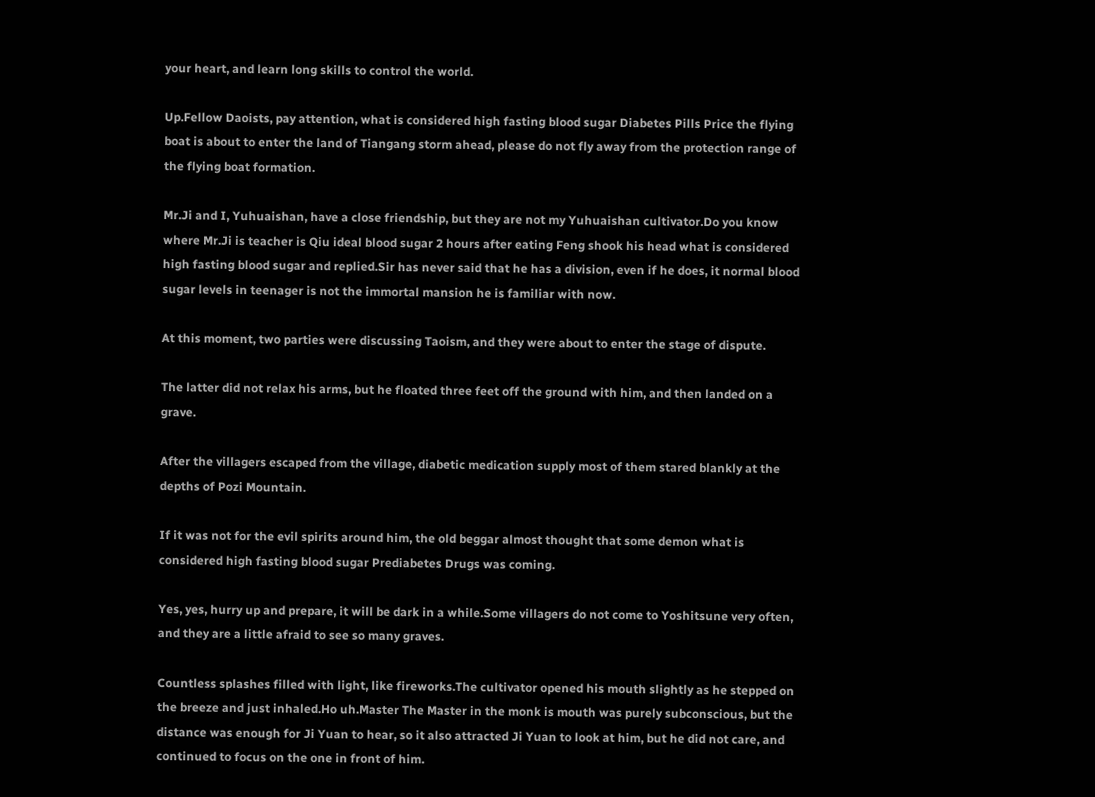your heart, and learn long skills to control the world.

Up.Fellow Daoists, pay attention, what is considered high fasting blood sugar Diabetes Pills Price the flying boat is about to enter the land of Tiangang storm ahead, please do not fly away from the protection range of the flying boat formation.

Mr.Ji and I, Yuhuaishan, have a close friendship, but they are not my Yuhuaishan cultivator.Do you know where Mr.Ji is teacher is Qiu ideal blood sugar 2 hours after eating Feng shook his head what is considered high fasting blood sugar and replied.Sir has never said that he has a division, even if he does, it normal blood sugar levels in teenager is not the immortal mansion he is familiar with now.

At this moment, two parties were discussing Taoism, and they were about to enter the stage of dispute.

The latter did not relax his arms, but he floated three feet off the ground with him, and then landed on a grave.

After the villagers escaped from the village, diabetic medication supply most of them stared blankly at the depths of Pozi Mountain.

If it was not for the evil spirits around him, the old beggar almost thought that some demon what is considered high fasting blood sugar Prediabetes Drugs was coming.

Yes, yes, hurry up and prepare, it will be dark in a while.Some villagers do not come to Yoshitsune very often, and they are a little afraid to see so many graves.

Countless splashes filled with light, like fireworks.The cultivator opened his mouth slightly as he stepped on the breeze and just inhaled.Ho uh.Master The Master in the monk is mouth was purely subconscious, but the distance was enough for Ji Yuan to hear, so it also attracted Ji Yuan to look at him, but he did not care, and continued to focus on the one in front of him.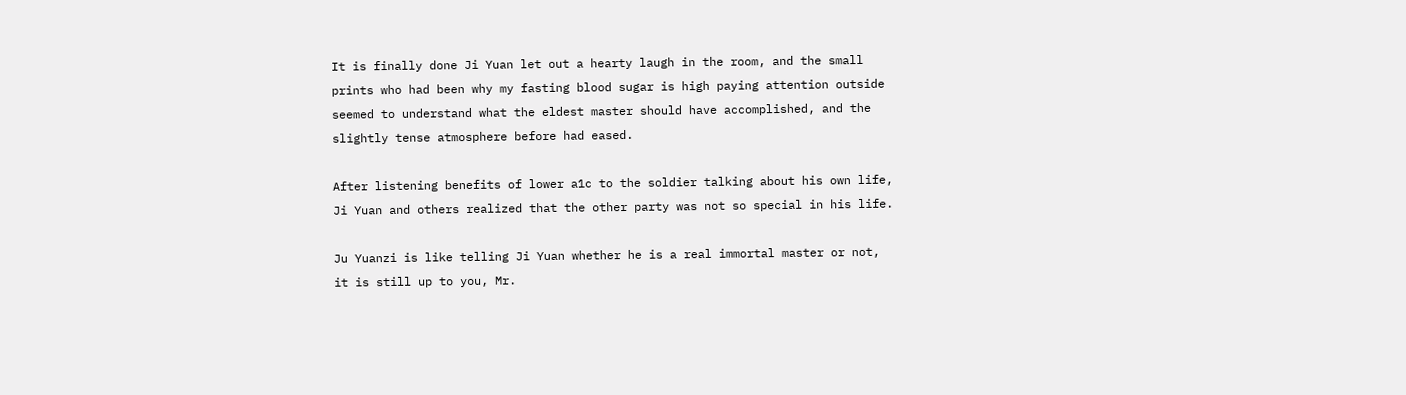It is finally done Ji Yuan let out a hearty laugh in the room, and the small prints who had been why my fasting blood sugar is high paying attention outside seemed to understand what the eldest master should have accomplished, and the slightly tense atmosphere before had eased.

After listening benefits of lower a1c to the soldier talking about his own life, Ji Yuan and others realized that the other party was not so special in his life.

Ju Yuanzi is like telling Ji Yuan whether he is a real immortal master or not, it is still up to you, Mr.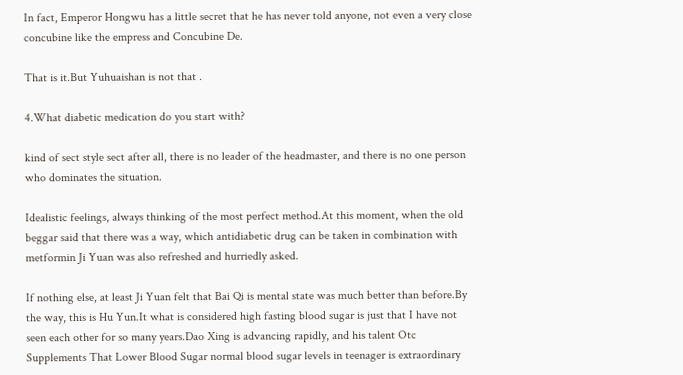In fact, Emperor Hongwu has a little secret that he has never told anyone, not even a very close concubine like the empress and Concubine De.

That is it.But Yuhuaishan is not that .

4.What diabetic medication do you start with?

kind of sect style sect after all, there is no leader of the headmaster, and there is no one person who dominates the situation.

Idealistic feelings, always thinking of the most perfect method.At this moment, when the old beggar said that there was a way, which antidiabetic drug can be taken in combination with metformin Ji Yuan was also refreshed and hurriedly asked.

If nothing else, at least Ji Yuan felt that Bai Qi is mental state was much better than before.By the way, this is Hu Yun.It what is considered high fasting blood sugar is just that I have not seen each other for so many years.Dao Xing is advancing rapidly, and his talent Otc Supplements That Lower Blood Sugar normal blood sugar levels in teenager is extraordinary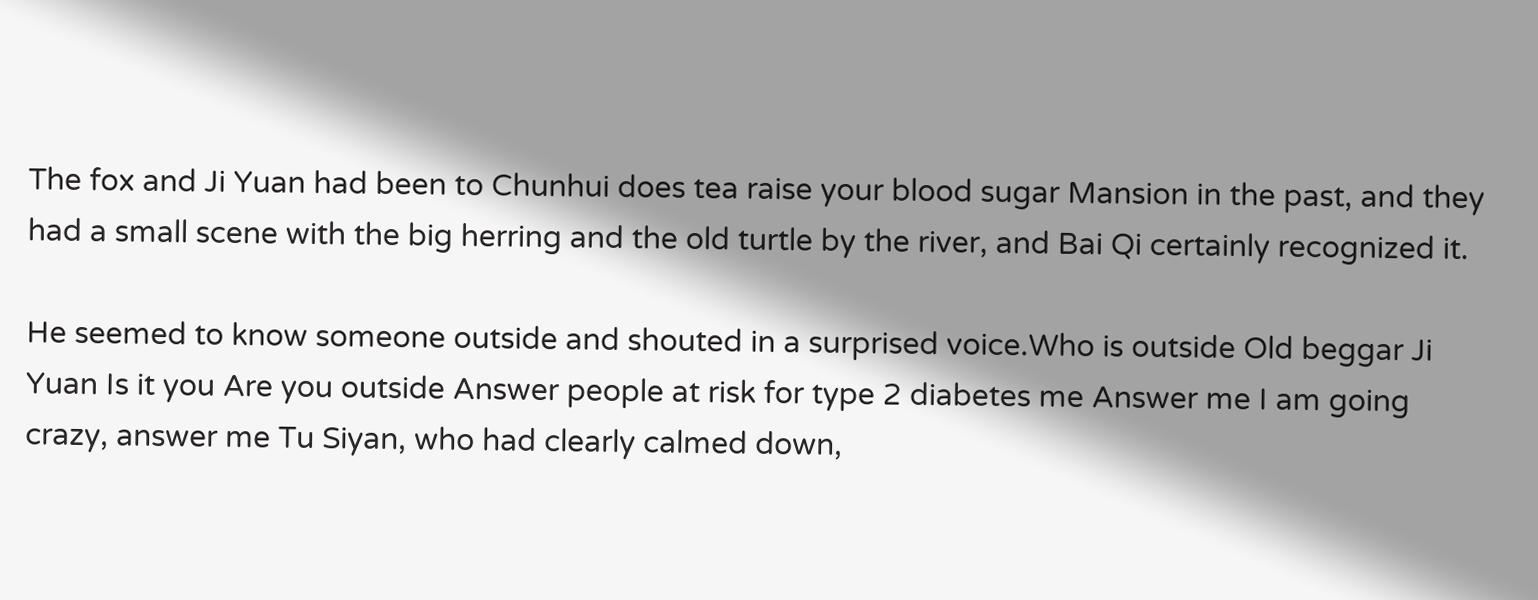The fox and Ji Yuan had been to Chunhui does tea raise your blood sugar Mansion in the past, and they had a small scene with the big herring and the old turtle by the river, and Bai Qi certainly recognized it.

He seemed to know someone outside and shouted in a surprised voice.Who is outside Old beggar Ji Yuan Is it you Are you outside Answer people at risk for type 2 diabetes me Answer me I am going crazy, answer me Tu Siyan, who had clearly calmed down,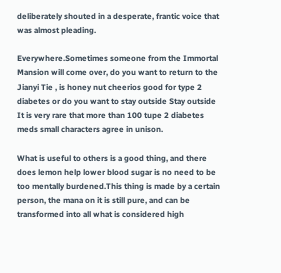deliberately shouted in a desperate, frantic voice that was almost pleading.

Everywhere.Sometimes someone from the Immortal Mansion will come over, do you want to return to the Jianyi Tie , is honey nut cheerios good for type 2 diabetes or do you want to stay outside Stay outside It is very rare that more than 100 tupe 2 diabetes meds small characters agree in unison.

What is useful to others is a good thing, and there does lemon help lower blood sugar is no need to be too mentally burdened.This thing is made by a certain person, the mana on it is still pure, and can be transformed into all what is considered high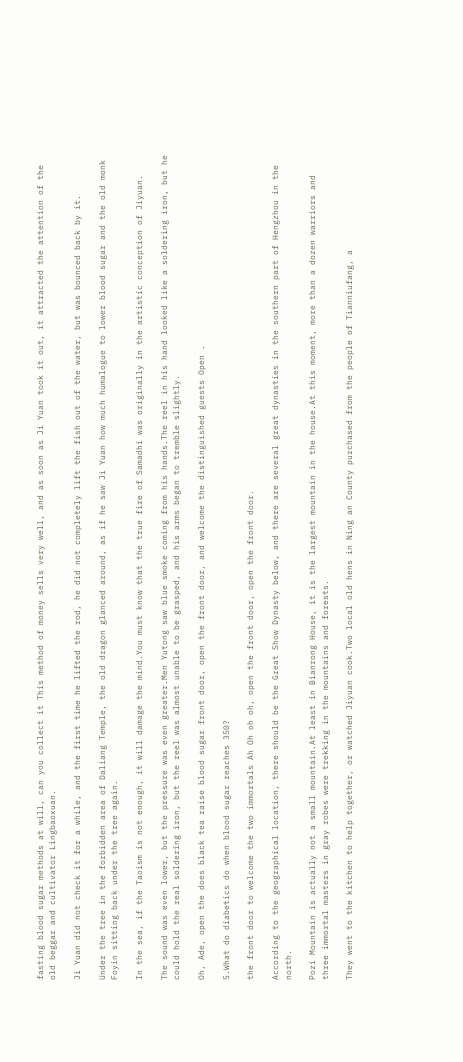fasting blood sugar methods at will, can you collect it This method of money sells very well, and as soon as Ji Yuan took it out, it attracted the attention of the old beggar and cultivator Lingbaoxuan.

Ji Yuan did not check it for a while, and the first time he lifted the rod, he did not completely lift the fish out of the water, but was bounced back by it.

Under the tree in the forbidden area of Daliang Temple, the old dragon glanced around, as if he saw Ji Yuan how much humalogue to lower blood sugar and the old monk Foyin sitting back under the tree again.

In the sea, if the Taoism is not enough, it will damage the mind.You must know that the true fire of Samadhi was originally in the artistic conception of Jiyuan.

The sound was even lower, but the pressure was even greater.Men Yutong saw blue smoke coming from his hands.The reel in his hand looked like a soldering iron, but he could hold the real soldering iron, but the reel was almost unable to be grasped, and his arms began to tremble slightly.

Oh, Ade, open the does black tea raise blood sugar front door, open the front door, and welcome the distinguished guests Open .

5.What do diabetics do when blood sugar reaches 350?

the front door to welcome the two immortals Ah Oh oh oh, open the front door, open the front door.

According to the geographical location, there should be the Great Show Dynasty below, and there are several great dynasties in the southern part of Hengzhou in the north.

Pozi Mountain is actually not a small mountain.At least in Bianrong House, it is the largest mountain in the house.At this moment, more than a dozen warriors and three immortal masters in gray robes were trekking in the mountains and forests.

They went to the kitchen to help together, or watched Jiyuan cook.Two local old hens in Ning an County purchased from the people of Tianniufang, a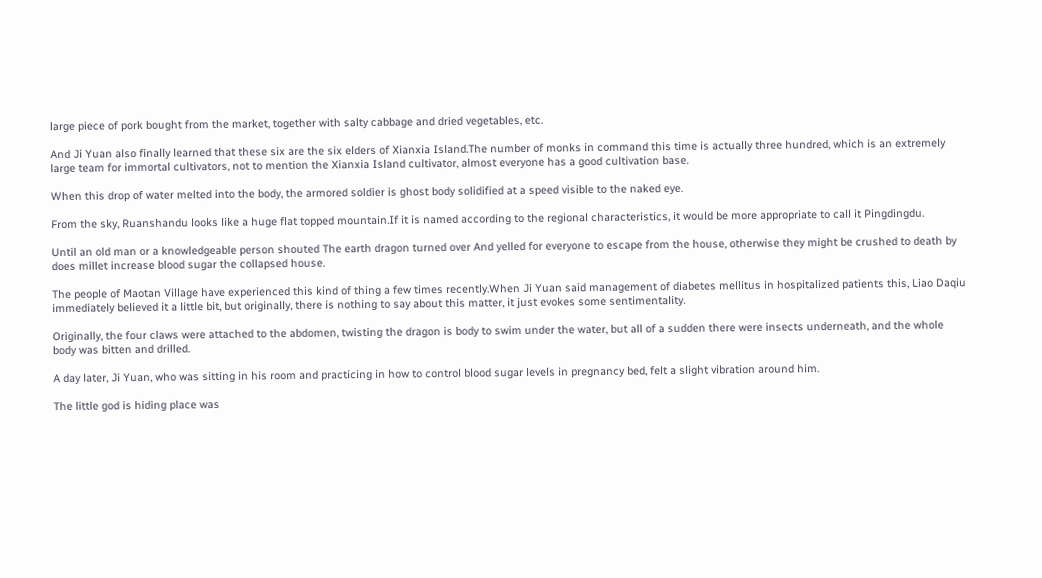large piece of pork bought from the market, together with salty cabbage and dried vegetables, etc.

And Ji Yuan also finally learned that these six are the six elders of Xianxia Island.The number of monks in command this time is actually three hundred, which is an extremely large team for immortal cultivators, not to mention the Xianxia Island cultivator, almost everyone has a good cultivation base.

When this drop of water melted into the body, the armored soldier is ghost body solidified at a speed visible to the naked eye.

From the sky, Ruanshandu looks like a huge flat topped mountain.If it is named according to the regional characteristics, it would be more appropriate to call it Pingdingdu.

Until an old man or a knowledgeable person shouted The earth dragon turned over And yelled for everyone to escape from the house, otherwise they might be crushed to death by does millet increase blood sugar the collapsed house.

The people of Maotan Village have experienced this kind of thing a few times recently.When Ji Yuan said management of diabetes mellitus in hospitalized patients this, Liao Daqiu immediately believed it a little bit, but originally, there is nothing to say about this matter, it just evokes some sentimentality.

Originally, the four claws were attached to the abdomen, twisting the dragon is body to swim under the water, but all of a sudden there were insects underneath, and the whole body was bitten and drilled.

A day later, Ji Yuan, who was sitting in his room and practicing in how to control blood sugar levels in pregnancy bed, felt a slight vibration around him.

The little god is hiding place was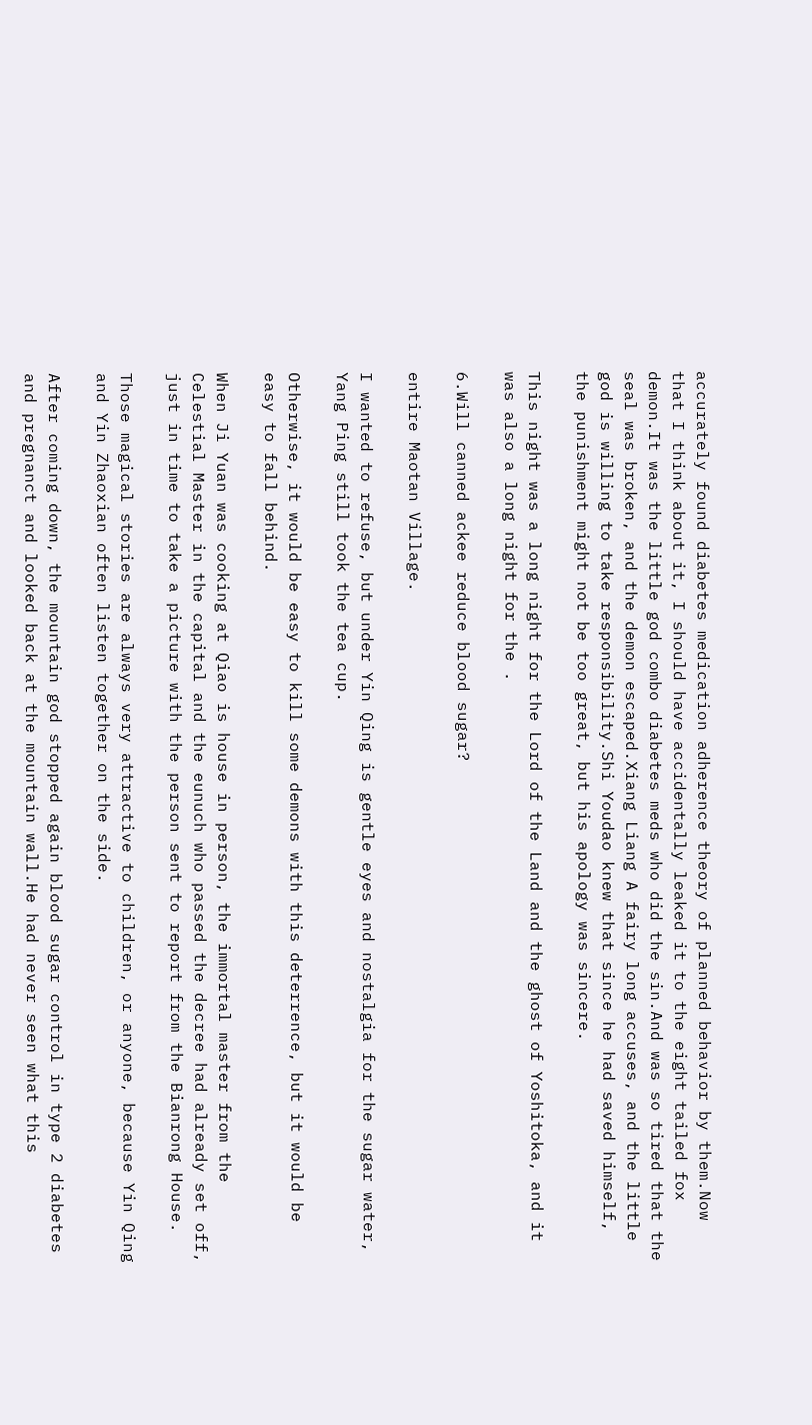accurately found diabetes medication adherence theory of planned behavior by them.Now that I think about it, I should have accidentally leaked it to the eight tailed fox demon.It was the little god combo diabetes meds who did the sin.And was so tired that the seal was broken, and the demon escaped.Xiang Liang A fairy long accuses, and the little god is willing to take responsibility.Shi Youdao knew that since he had saved himself, the punishment might not be too great, but his apology was sincere.

This night was a long night for the Lord of the Land and the ghost of Yoshitoka, and it was also a long night for the .

6.Will canned ackee reduce blood sugar?

entire Maotan Village.

I wanted to refuse, but under Yin Qing is gentle eyes and nostalgia for the sugar water, Yang Ping still took the tea cup.

Otherwise, it would be easy to kill some demons with this deterrence, but it would be easy to fall behind.

When Ji Yuan was cooking at Qiao is house in person, the immortal master from the Celestial Master in the capital and the eunuch who passed the decree had already set off, just in time to take a picture with the person sent to report from the Bianrong House.

Those magical stories are always very attractive to children, or anyone, because Yin Qing and Yin Zhaoxian often listen together on the side.

After coming down, the mountain god stopped again blood sugar control in type 2 diabetes and pregnanct and looked back at the mountain wall.He had never seen what this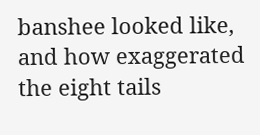banshee looked like, and how exaggerated the eight tails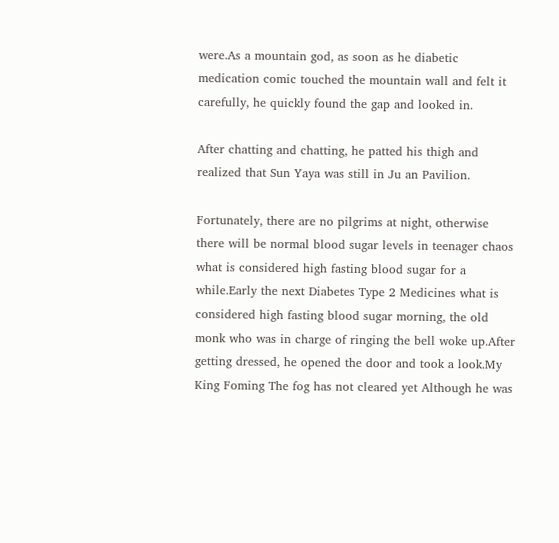were.As a mountain god, as soon as he diabetic medication comic touched the mountain wall and felt it carefully, he quickly found the gap and looked in.

After chatting and chatting, he patted his thigh and realized that Sun Yaya was still in Ju an Pavilion.

Fortunately, there are no pilgrims at night, otherwise there will be normal blood sugar levels in teenager chaos what is considered high fasting blood sugar for a while.Early the next Diabetes Type 2 Medicines what is considered high fasting blood sugar morning, the old monk who was in charge of ringing the bell woke up.After getting dressed, he opened the door and took a look.My King Foming The fog has not cleared yet Although he was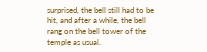surprised, the bell still had to be hit, and after a while, the bell rang on the bell tower of the temple as usual.